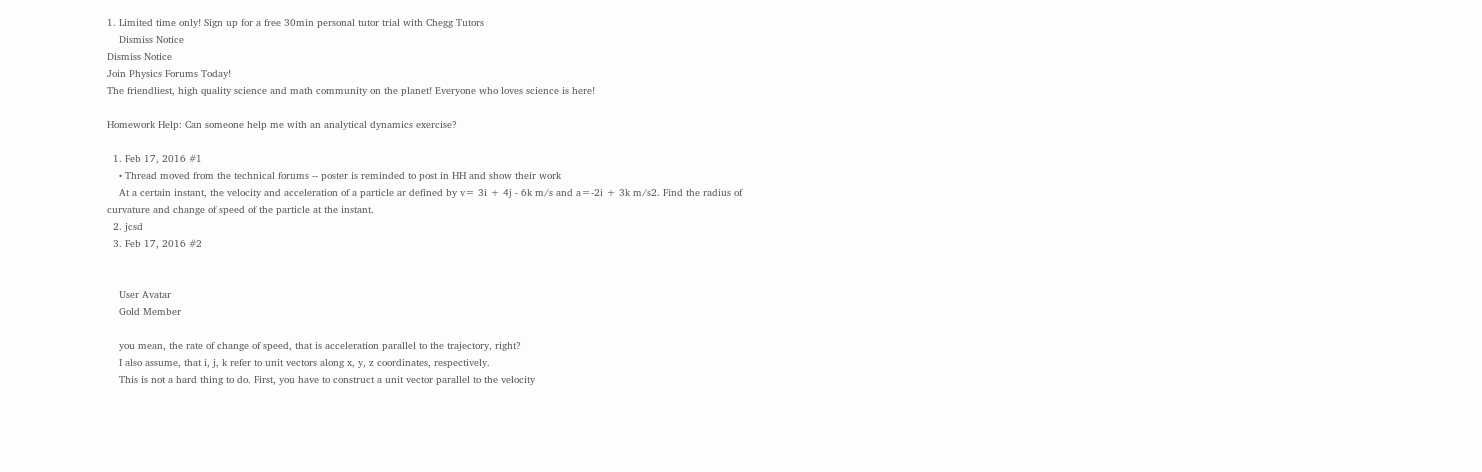1. Limited time only! Sign up for a free 30min personal tutor trial with Chegg Tutors
    Dismiss Notice
Dismiss Notice
Join Physics Forums Today!
The friendliest, high quality science and math community on the planet! Everyone who loves science is here!

Homework Help: Can someone help me with an analytical dynamics exercise?

  1. Feb 17, 2016 #1
    • Thread moved from the technical forums -- poster is reminded to post in HH and show their work
    At a certain instant, the velocity and acceleration of a particle ar defined by v= 3i + 4j - 6k m/s and a=-2i + 3k m/s2. Find the radius of curvature and change of speed of the particle at the instant.
  2. jcsd
  3. Feb 17, 2016 #2


    User Avatar
    Gold Member

    you mean, the rate of change of speed, that is acceleration parallel to the trajectory, right?
    I also assume, that i, j, k refer to unit vectors along x, y, z coordinates, respectively.
    This is not a hard thing to do. First, you have to construct a unit vector parallel to the velocity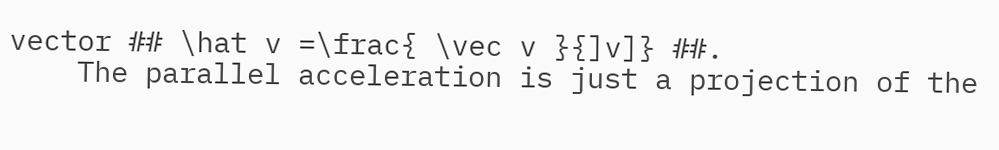vector ## \hat v =\frac{ \vec v }{]v]} ##.
    The parallel acceleration is just a projection of the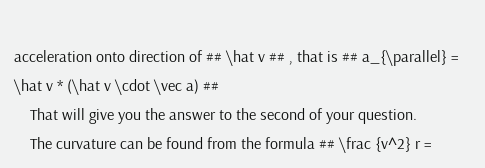acceleration onto direction of ## \hat v ## , that is ## a_{\parallel} = \hat v * (\hat v \cdot \vec a) ##
    That will give you the answer to the second of your question.
    The curvature can be found from the formula ## \frac {v^2} r =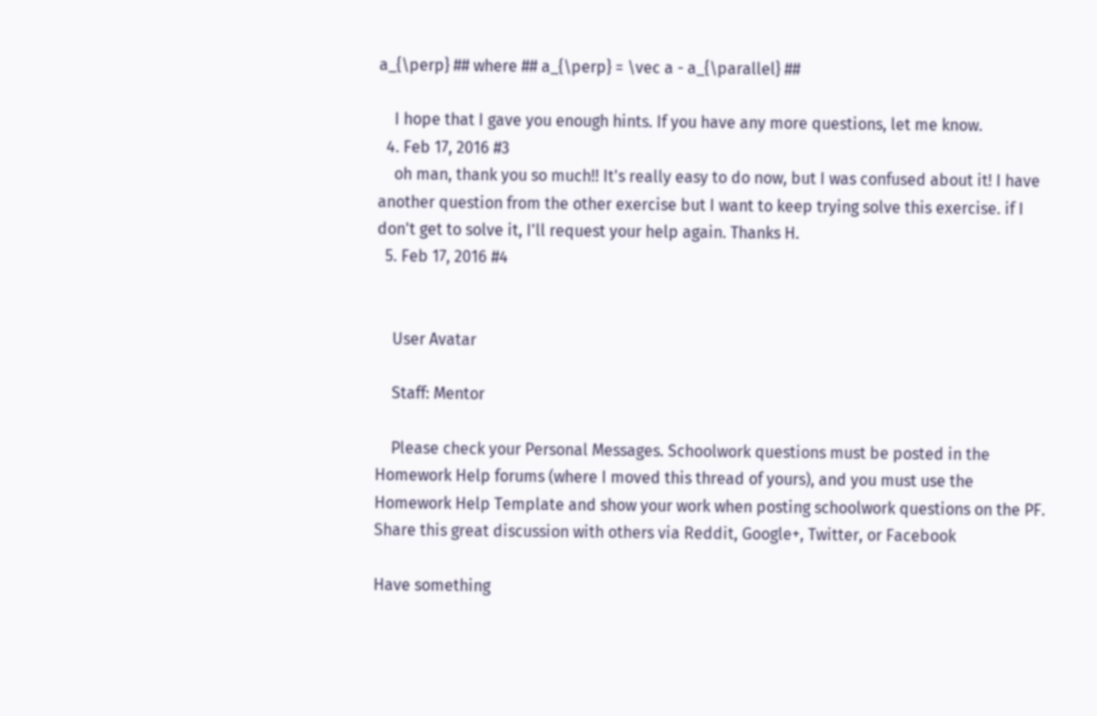a_{\perp} ## where ## a_{\perp} = \vec a - a_{\parallel} ##

    I hope that I gave you enough hints. If you have any more questions, let me know.
  4. Feb 17, 2016 #3
    oh man, thank you so much!! It's really easy to do now, but I was confused about it! I have another question from the other exercise but I want to keep trying solve this exercise. if I don't get to solve it, I'll request your help again. Thanks H.
  5. Feb 17, 2016 #4


    User Avatar

    Staff: Mentor

    Please check your Personal Messages. Schoolwork questions must be posted in the Homework Help forums (where I moved this thread of yours), and you must use the Homework Help Template and show your work when posting schoolwork questions on the PF.
Share this great discussion with others via Reddit, Google+, Twitter, or Facebook

Have something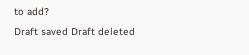to add?
Draft saved Draft deleted